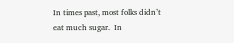In times past, most folks didn’t eat much sugar.  In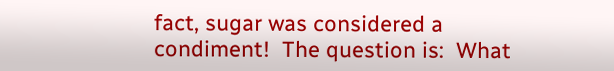fact, sugar was considered a condiment!  The question is:  What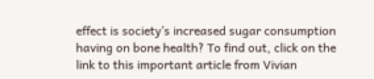effect is society’s increased sugar consumption having on bone health? To find out, click on the link to this important article from Vivian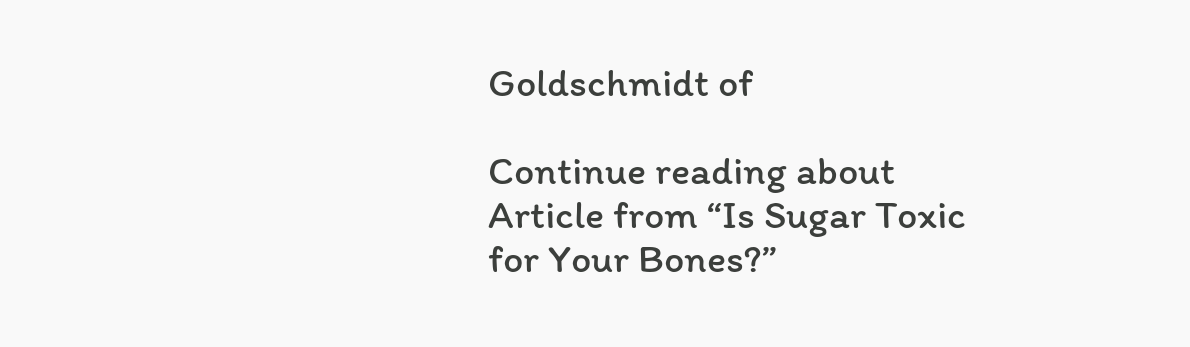Goldschmidt of

Continue reading about Article from “Is Sugar Toxic for Your Bones?”